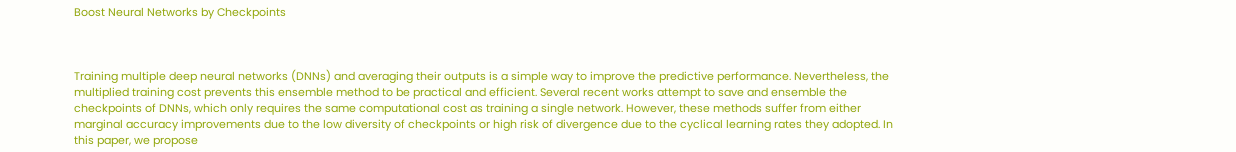Boost Neural Networks by Checkpoints



Training multiple deep neural networks (DNNs) and averaging their outputs is a simple way to improve the predictive performance. Nevertheless, the multiplied training cost prevents this ensemble method to be practical and efficient. Several recent works attempt to save and ensemble the checkpoints of DNNs, which only requires the same computational cost as training a single network. However, these methods suffer from either marginal accuracy improvements due to the low diversity of checkpoints or high risk of divergence due to the cyclical learning rates they adopted. In this paper, we propose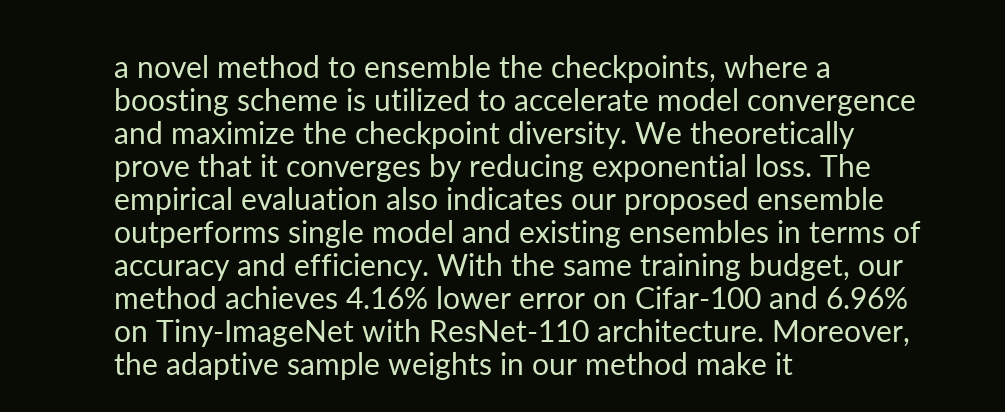a novel method to ensemble the checkpoints, where a boosting scheme is utilized to accelerate model convergence and maximize the checkpoint diversity. We theoretically prove that it converges by reducing exponential loss. The empirical evaluation also indicates our proposed ensemble outperforms single model and existing ensembles in terms of accuracy and efficiency. With the same training budget, our method achieves 4.16% lower error on Cifar-100 and 6.96% on Tiny-ImageNet with ResNet-110 architecture. Moreover, the adaptive sample weights in our method make it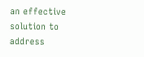an effective solution to address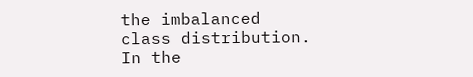the imbalanced class distribution. In the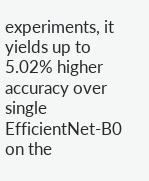experiments, it yields up to 5.02% higher accuracy over single EfficientNet-B0 on the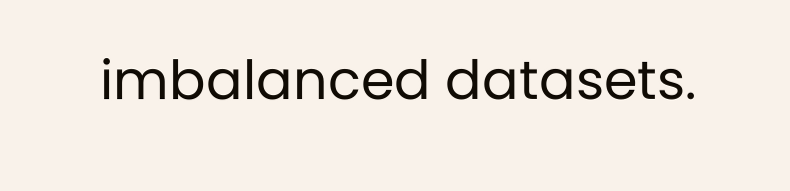imbalanced datasets.